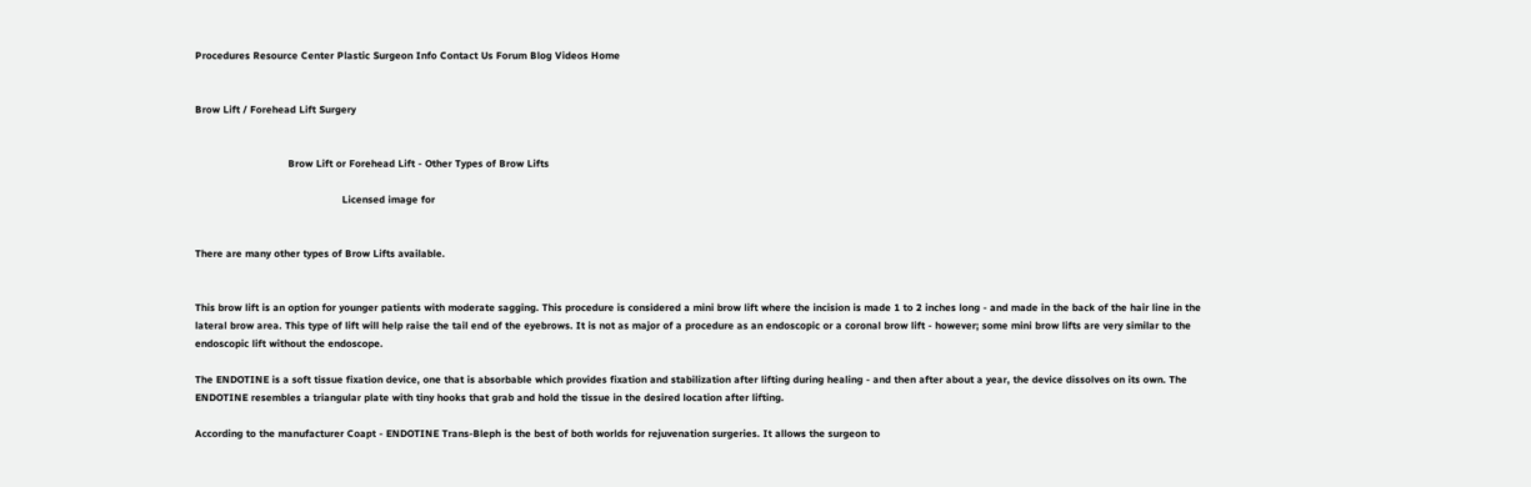Procedures Resource Center Plastic Surgeon Info Contact Us Forum Blog Videos Home


Brow Lift / Forehead Lift Surgery


                               Brow Lift or Forehead Lift - Other Types of Brow Lifts

                                                 Licensed image for


There are many other types of Brow Lifts available.


This brow lift is an option for younger patients with moderate sagging. This procedure is considered a mini brow lift where the incision is made 1 to 2 inches long - and made in the back of the hair line in the lateral brow area. This type of lift will help raise the tail end of the eyebrows. It is not as major of a procedure as an endoscopic or a coronal brow lift - however; some mini brow lifts are very similar to the endoscopic lift without the endoscope.

The ENDOTINE is a soft tissue fixation device, one that is absorbable which provides fixation and stabilization after lifting during healing - and then after about a year, the device dissolves on its own. The ENDOTINE resembles a triangular plate with tiny hooks that grab and hold the tissue in the desired location after lifting.

According to the manufacturer Coapt - ENDOTINE Trans-Bleph is the best of both worlds for rejuvenation surgeries. It allows the surgeon to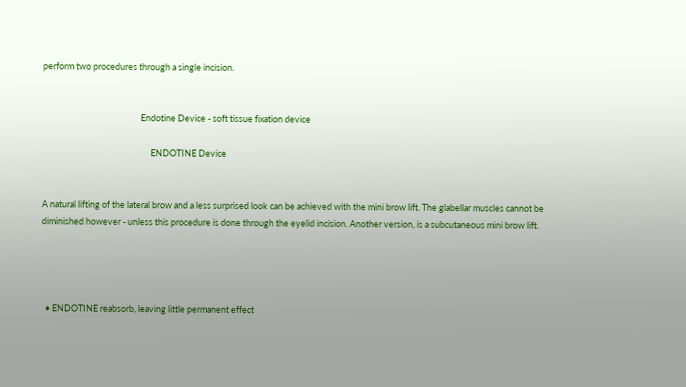perform two procedures through a single incision.


                                                 Endotine Device - soft tissue fixation device

                                                      ENDOTINE Device


A natural lifting of the lateral brow and a less surprised look can be achieved with the mini brow lift. The glabellar muscles cannot be diminished however - unless this procedure is done through the eyelid incision. Another version, is a subcutaneous mini brow lift.




  • ENDOTINE reabsorb, leaving little permanent effect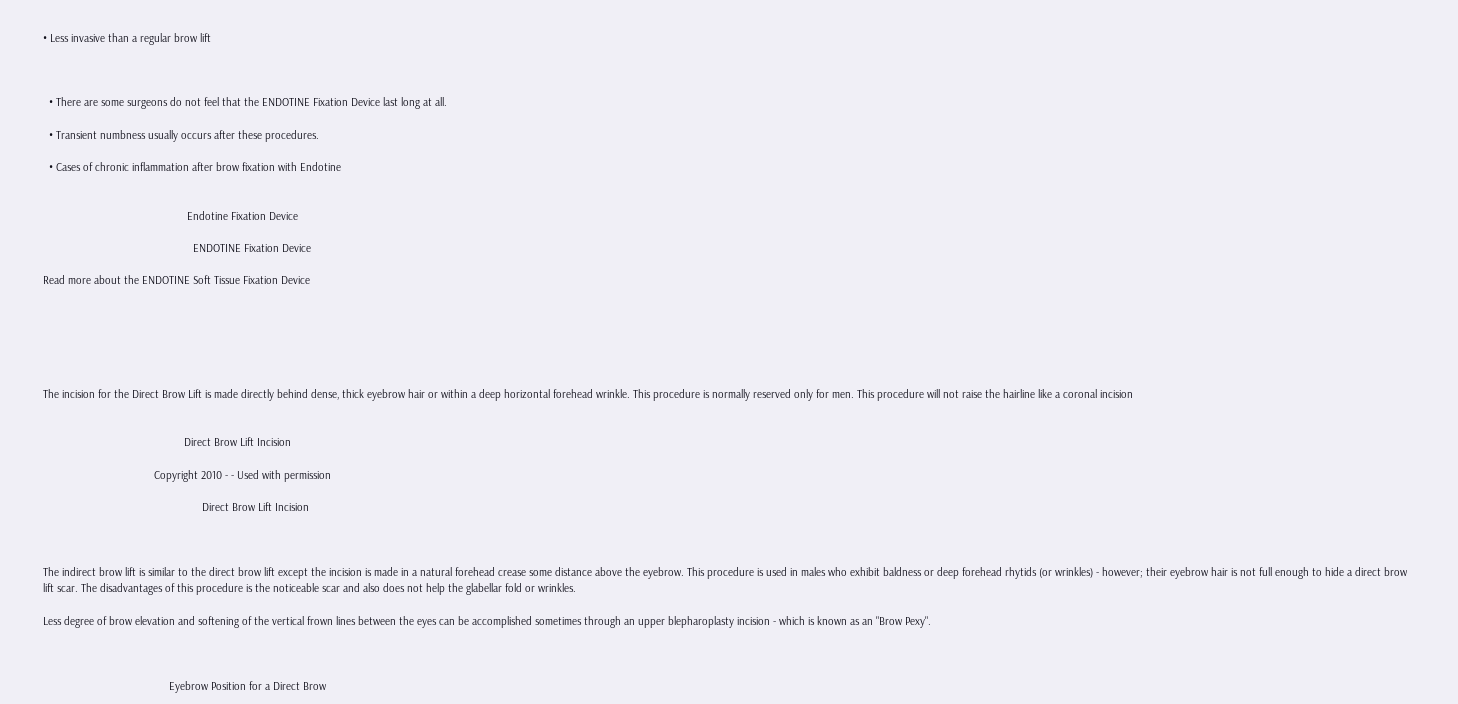• Less invasive than a regular brow lift



  • There are some surgeons do not feel that the ENDOTINE Fixation Device last long at all.

  • Transient numbness usually occurs after these procedures.

  • Cases of chronic inflammation after brow fixation with Endotine


                                                Endotine Fixation Device

                                                  ENDOTINE Fixation Device

Read more about the ENDOTINE Soft Tissue Fixation Device






The incision for the Direct Brow Lift is made directly behind dense, thick eyebrow hair or within a deep horizontal forehead wrinkle. This procedure is normally reserved only for men. This procedure will not raise the hairline like a coronal incision


                                               Direct Brow Lift Incision

                                     Copyright 2010 - - Used with permission

                                                     Direct Brow Lift Incision



The indirect brow lift is similar to the direct brow lift except the incision is made in a natural forehead crease some distance above the eyebrow. This procedure is used in males who exhibit baldness or deep forehead rhytids (or wrinkles) - however; their eyebrow hair is not full enough to hide a direct brow lift scar. The disadvantages of this procedure is the noticeable scar and also does not help the glabellar fold or wrinkles.

Less degree of brow elevation and softening of the vertical frown lines between the eyes can be accomplished sometimes through an upper blepharoplasty incision - which is known as an "Brow Pexy".



                                          Eyebrow Position for a Direct Brow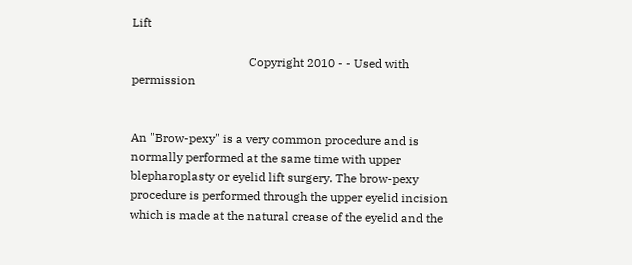Lift

                                       Copyright 2010 - - Used with permission


An "Brow-pexy" is a very common procedure and is normally performed at the same time with upper blepharoplasty or eyelid lift surgery. The brow-pexy procedure is performed through the upper eyelid incision which is made at the natural crease of the eyelid and the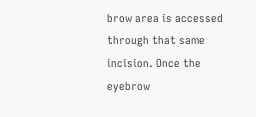brow area is accessed through that same incision. Once the eyebrow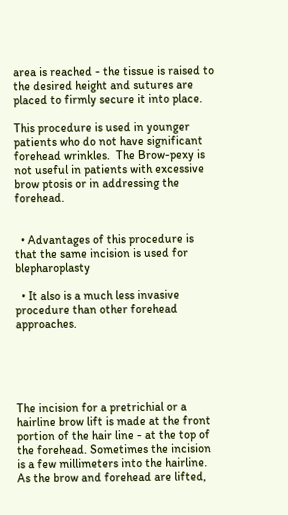area is reached - the tissue is raised to the desired height and sutures are placed to firmly secure it into place.

This procedure is used in younger patients who do not have significant forehead wrinkles.  The Brow-pexy is not useful in patients with excessive brow ptosis or in addressing the forehead.


  • Advantages of this procedure is that the same incision is used for blepharoplasty

  • It also is a much less invasive procedure than other forehead approaches.





The incision for a pretrichial or a hairline brow lift is made at the front portion of the hair line - at the top of the forehead. Sometimes the incision is a few millimeters into the hairline. As the brow and forehead are lifted,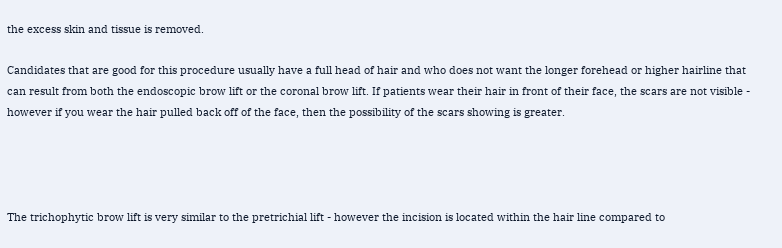the excess skin and tissue is removed.

Candidates that are good for this procedure usually have a full head of hair and who does not want the longer forehead or higher hairline that can result from both the endoscopic brow lift or the coronal brow lift. If patients wear their hair in front of their face, the scars are not visible - however if you wear the hair pulled back off of the face, then the possibility of the scars showing is greater.




The trichophytic brow lift is very similar to the pretrichial lift - however the incision is located within the hair line compared to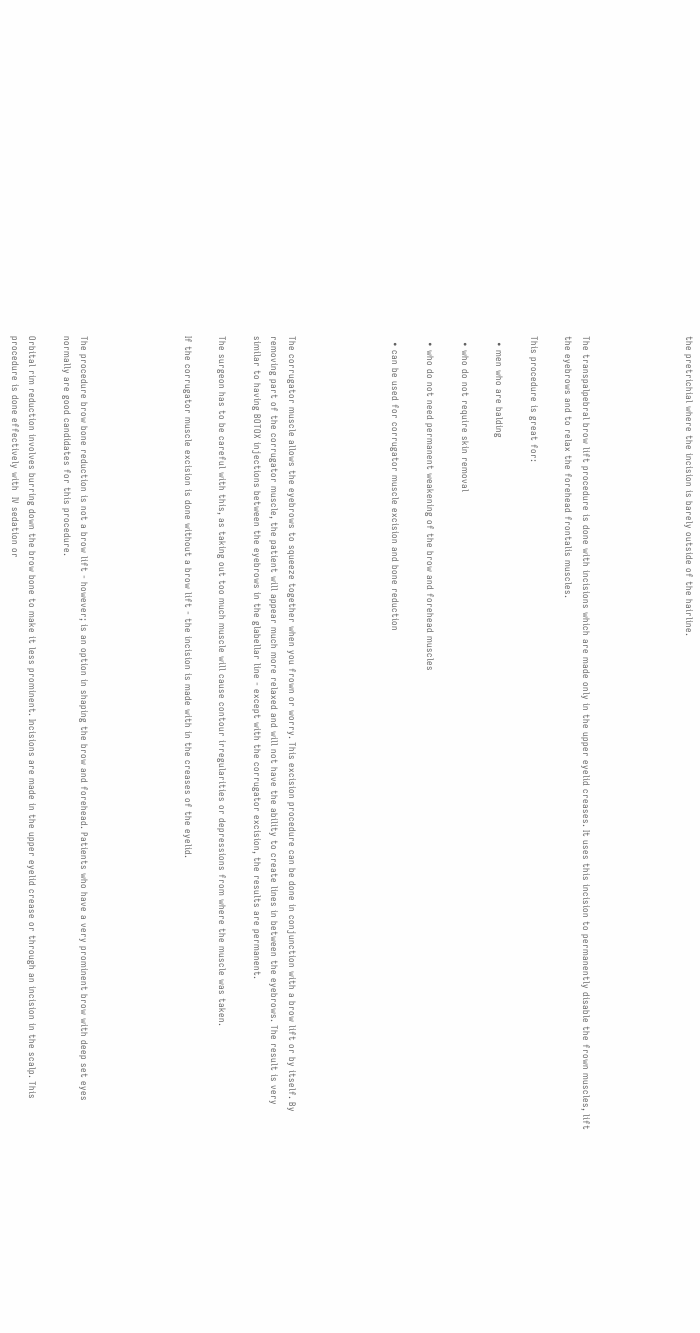the pretrichial where the incision is barely outside of the hairline.





The transpalpebral brow lift procedure is done with incisions which are made only in the upper eyelid creases. It uses this incision to permanently disable the frown muscles, lift the eyebrows and to relax the forehead frontalis muscles.

This procedure is great for:

  • men who are balding

  • who do not require skin removal

  • who do not need permanent weakening of the brow and forehead muscles

  • can be used for corrugator muscle excision and bone reduction





The corrugator muscle allows the eyebrows to squeeze together when you frown or worry. This excision procedure can be done in conjunction with a brow lift or by itself. By removing part of the corrugator muscle, the patient will appear much more relaxed and will not have the ability to create lines in between the eyebrows. The result is very similar to having BOTOX injections between the eyebrows in the glabellar line - except with the corrugator excision, the results are permanent.

The surgeon has to be careful with this, as taking out too much muscle will cause contour irregularities or depressions from where the muscle was taken.

If the corrugator muscle excision is done without a brow lift - the incision is made with in the creases of the eyelid.





The procedure brow bone reduction is not a brow lift - however; is an option in shaping the brow and forehead. Patients who have a very prominent brow with deep set eyes normally are good candidates for this procedure.

Orbital rim reduction involves burring down the brow bone to make it less prominent. Incisions are made in the upper eyelid crease or through an incision in the scalp. This procedure is done effectively with  IV sedation or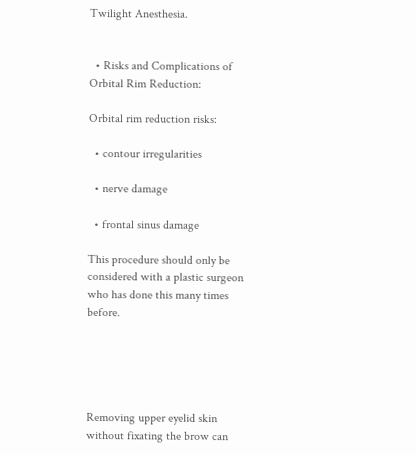Twilight Anesthesia.


  • Risks and Complications of Orbital Rim Reduction:

Orbital rim reduction risks:

  • contour irregularities

  • nerve damage

  • frontal sinus damage

This procedure should only be considered with a plastic surgeon who has done this many times before.





Removing upper eyelid skin without fixating the brow can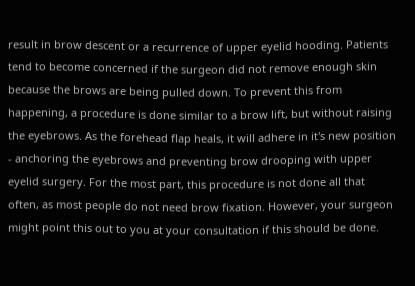result in brow descent or a recurrence of upper eyelid hooding. Patients tend to become concerned if the surgeon did not remove enough skin because the brows are being pulled down. To prevent this from happening, a procedure is done similar to a brow lift, but without raising the eyebrows. As the forehead flap heals, it will adhere in it's new position - anchoring the eyebrows and preventing brow drooping with upper eyelid surgery. For the most part, this procedure is not done all that often, as most people do not need brow fixation. However, your surgeon might point this out to you at your consultation if this should be done.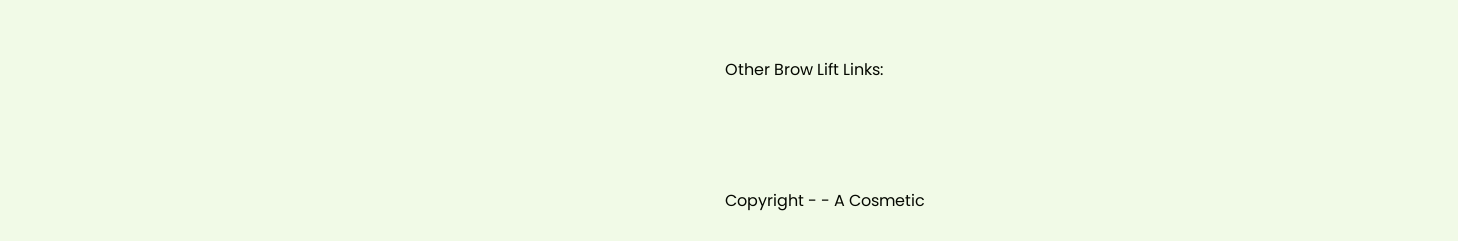Other Brow Lift Links:



Copyright - - A Cosmetic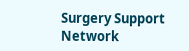Surgery Support Network